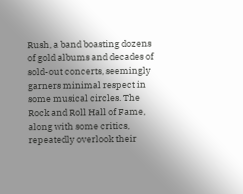Rush, a band boasting dozens of gold albums and decades of sold-out concerts, seemingly garners minimal respect in some musical circles. The Rock and Roll Hall of Fame, along with some critics, repeatedly overlook their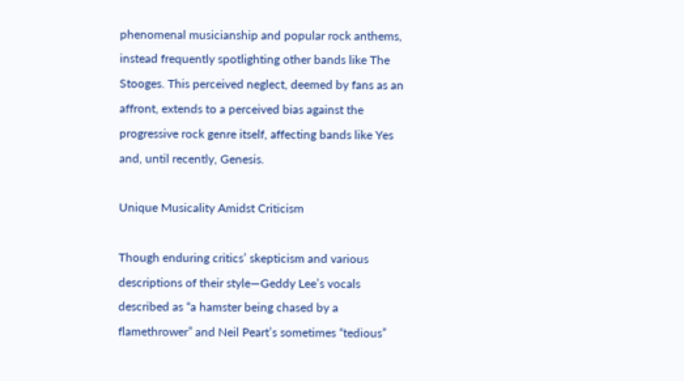phenomenal musicianship and popular rock anthems, instead frequently spotlighting other bands like The Stooges. This perceived neglect, deemed by fans as an affront, extends to a perceived bias against the progressive rock genre itself, affecting bands like Yes and, until recently, Genesis.

Unique Musicality Amidst Criticism

Though enduring critics’ skepticism and various descriptions of their style—Geddy Lee’s vocals described as “a hamster being chased by a flamethrower” and Neil Peart’s sometimes “tedious”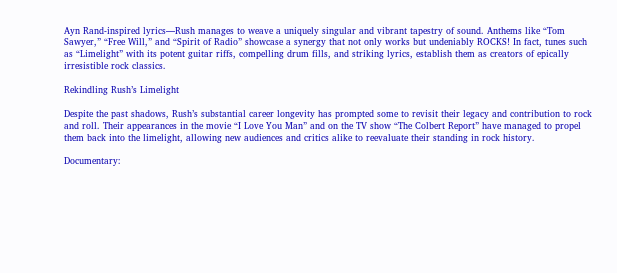Ayn Rand-inspired lyrics—Rush manages to weave a uniquely singular and vibrant tapestry of sound. Anthems like “Tom Sawyer,” “Free Will,” and “Spirit of Radio” showcase a synergy that not only works but undeniably ROCKS! In fact, tunes such as “Limelight” with its potent guitar riffs, compelling drum fills, and striking lyrics, establish them as creators of epically irresistible rock classics.

Rekindling Rush’s Limelight

Despite the past shadows, Rush’s substantial career longevity has prompted some to revisit their legacy and contribution to rock and roll. Their appearances in the movie “I Love You Man” and on the TV show “The Colbert Report” have managed to propel them back into the limelight, allowing new audiences and critics alike to reevaluate their standing in rock history.

Documentary: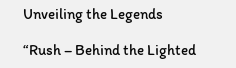Unveiling the Legends

“Rush – Behind the Lighted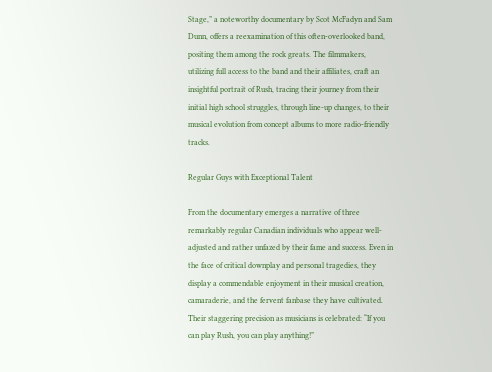Stage,” a noteworthy documentary by Scot McFadyn and Sam Dunn, offers a reexamination of this often-overlooked band, positing them among the rock greats. The filmmakers, utilizing full access to the band and their affiliates, craft an insightful portrait of Rush, tracing their journey from their initial high school struggles, through line-up changes, to their musical evolution from concept albums to more radio-friendly tracks.

Regular Guys with Exceptional Talent

From the documentary emerges a narrative of three remarkably regular Canadian individuals who appear well-adjusted and rather unfazed by their fame and success. Even in the face of critical downplay and personal tragedies, they display a commendable enjoyment in their musical creation, camaraderie, and the fervent fanbase they have cultivated. Their staggering precision as musicians is celebrated: “If you can play Rush, you can play anything!”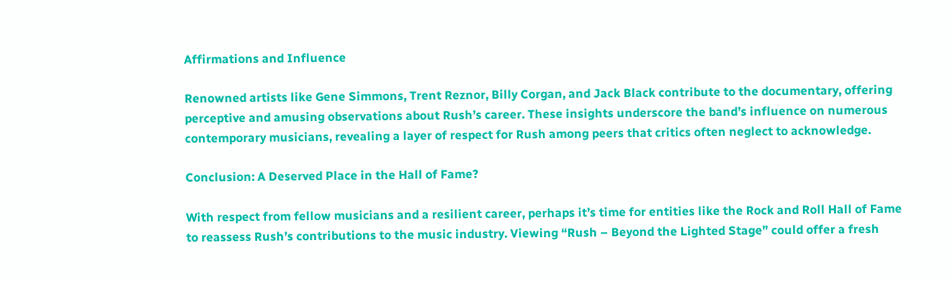Affirmations and Influence

Renowned artists like Gene Simmons, Trent Reznor, Billy Corgan, and Jack Black contribute to the documentary, offering perceptive and amusing observations about Rush’s career. These insights underscore the band’s influence on numerous contemporary musicians, revealing a layer of respect for Rush among peers that critics often neglect to acknowledge.

Conclusion: A Deserved Place in the Hall of Fame?

With respect from fellow musicians and a resilient career, perhaps it’s time for entities like the Rock and Roll Hall of Fame to reassess Rush’s contributions to the music industry. Viewing “Rush – Beyond the Lighted Stage” could offer a fresh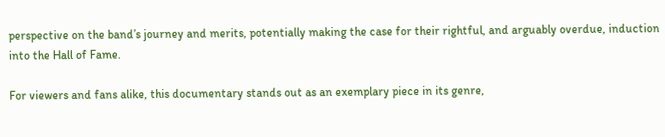perspective on the band’s journey and merits, potentially making the case for their rightful, and arguably overdue, induction into the Hall of Fame.

For viewers and fans alike, this documentary stands out as an exemplary piece in its genre,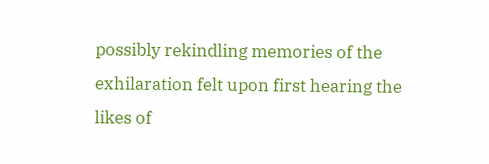possibly rekindling memories of the exhilaration felt upon first hearing the likes of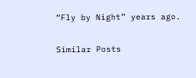“Fly by Night” years ago.

Similar Posts